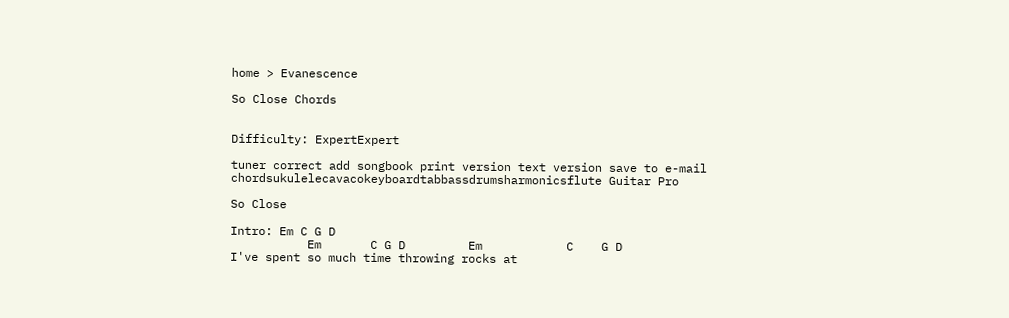home > Evanescence

So Close Chords


Difficulty: ExpertExpert

tuner correct add songbook print version text version save to e-mail
chordsukulelecavacokeyboardtabbassdrumsharmonicsflute Guitar Pro

So Close

Intro: Em C G D
           Em       C G D         Em            C    G D
I've spent so much time throwing rocks at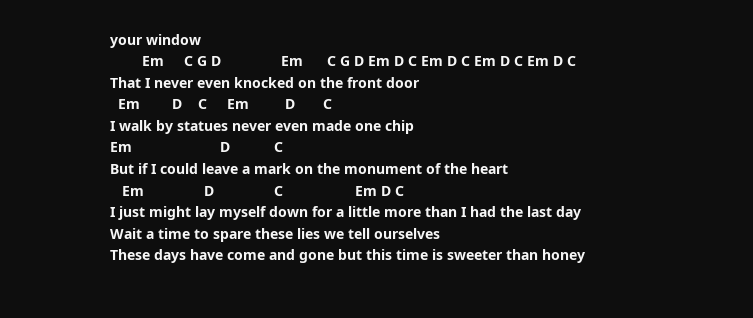your window
        Em     C G D               Em      C G D Em D C Em D C Em D C Em D C
That I never even knocked on the front door
  Em        D    C     Em         D       C
I walk by statues never even made one chip
Em                      D           C
But if I could leave a mark on the monument of the heart
   Em               D               C                  Em D C
I just might lay myself down for a little more than I had the last day
Wait a time to spare these lies we tell ourselves
These days have come and gone but this time is sweeter than honey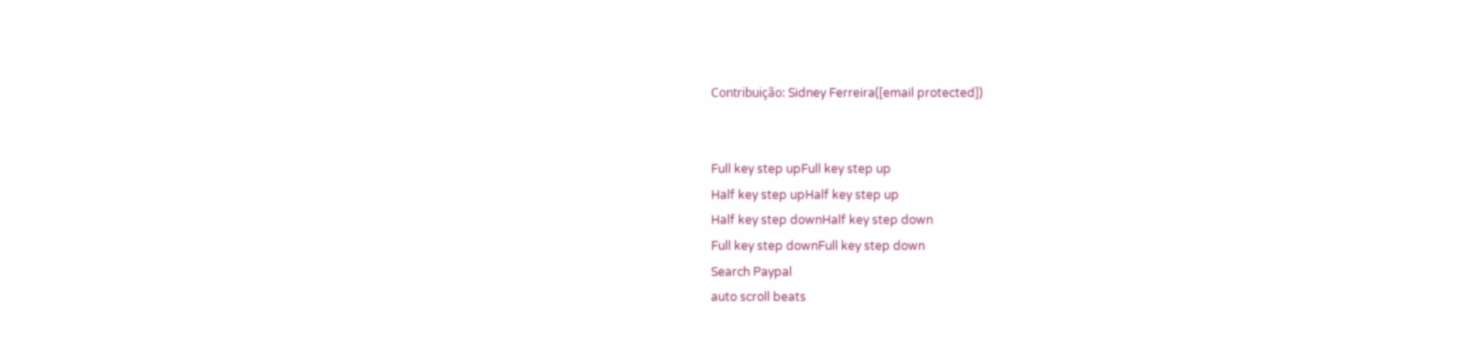Contribuição: Sidney Ferreira([email protected])


Full key step upFull key step up
Half key step upHalf key step up
Half key step downHalf key step down
Full key step downFull key step down
Search Paypal
auto scroll beats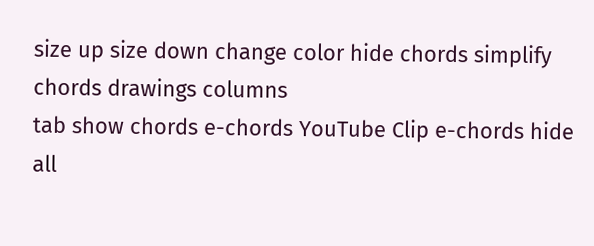size up size down change color hide chords simplify chords drawings columns
tab show chords e-chords YouTube Clip e-chords hide all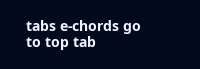tabs e-chords go to top tab